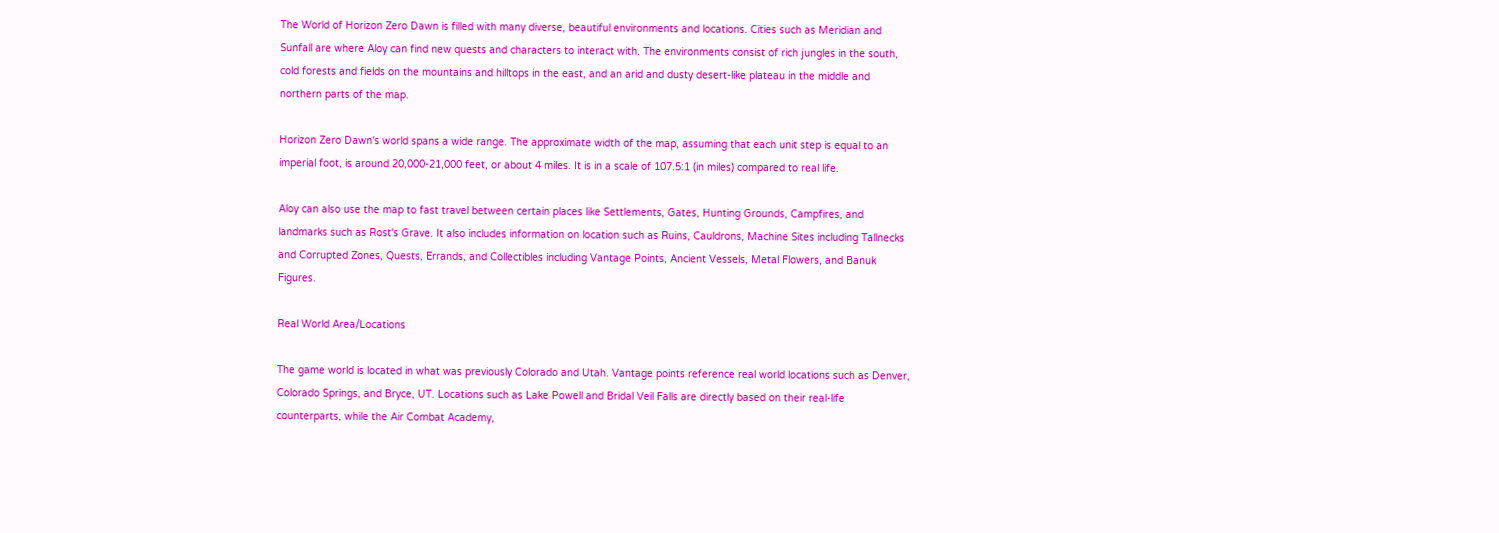The World of Horizon Zero Dawn is filled with many diverse, beautiful environments and locations. Cities such as Meridian and Sunfall are where Aloy can find new quests and characters to interact with. The environments consist of rich jungles in the south, cold forests and fields on the mountains and hilltops in the east, and an arid and dusty desert-like plateau in the middle and northern parts of the map.

Horizon Zero Dawn's world spans a wide range. The approximate width of the map, assuming that each unit step is equal to an imperial foot, is around 20,000-21,000 feet, or about 4 miles. It is in a scale of 107.5:1 (in miles) compared to real life.

Aloy can also use the map to fast travel between certain places like Settlements, Gates, Hunting Grounds, Campfires, and landmarks such as Rost's Grave. It also includes information on location such as Ruins, Cauldrons, Machine Sites including Tallnecks and Corrupted Zones, Quests, Errands, and Collectibles including Vantage Points, Ancient Vessels, Metal Flowers, and Banuk Figures.

Real World Area/Locations

The game world is located in what was previously Colorado and Utah. Vantage points reference real world locations such as Denver, Colorado Springs, and Bryce, UT. Locations such as Lake Powell and Bridal Veil Falls are directly based on their real-life counterparts, while the Air Combat Academy,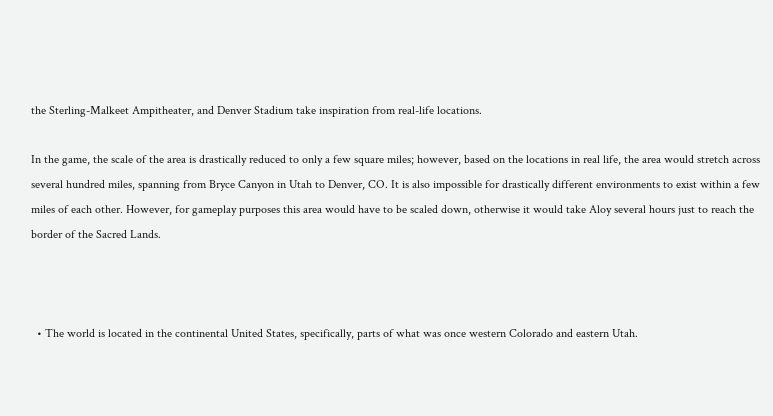the Sterling-Malkeet Ampitheater, and Denver Stadium take inspiration from real-life locations.

In the game, the scale of the area is drastically reduced to only a few square miles; however, based on the locations in real life, the area would stretch across several hundred miles, spanning from Bryce Canyon in Utah to Denver, CO. It is also impossible for drastically different environments to exist within a few miles of each other. However, for gameplay purposes this area would have to be scaled down, otherwise it would take Aloy several hours just to reach the border of the Sacred Lands.



  • The world is located in the continental United States, specifically, parts of what was once western Colorado and eastern Utah.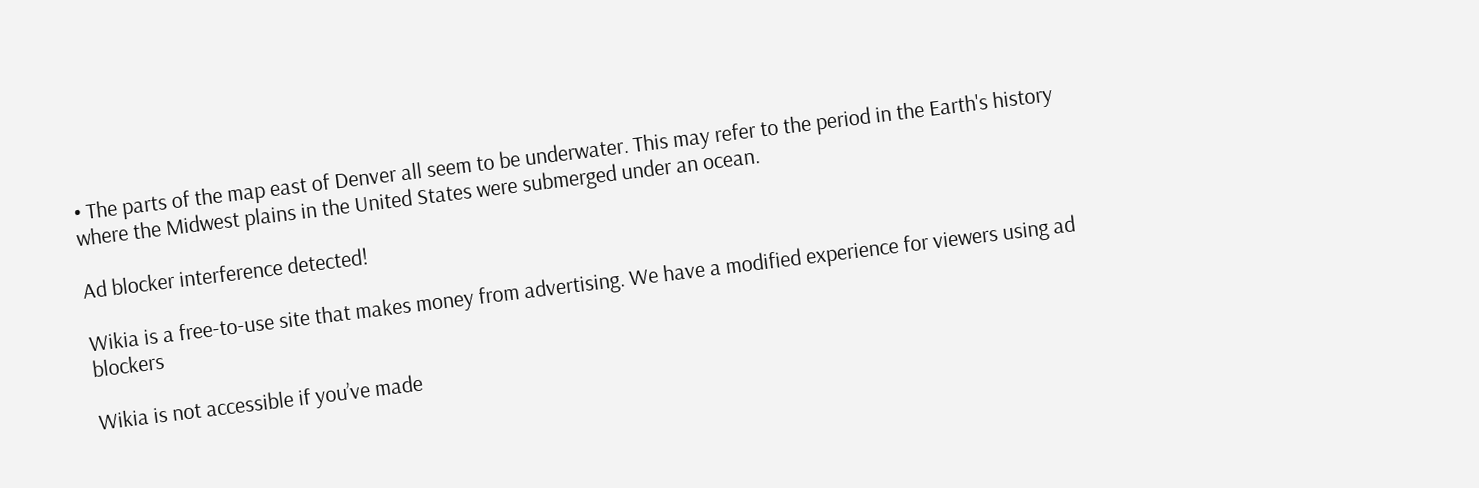• The parts of the map east of Denver all seem to be underwater. This may refer to the period in the Earth's history where the Midwest plains in the United States were submerged under an ocean.

Ad blocker interference detected!

Wikia is a free-to-use site that makes money from advertising. We have a modified experience for viewers using ad blockers

Wikia is not accessible if you’ve made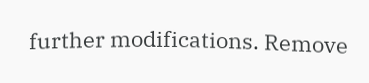further modifications. Remove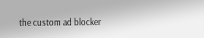the custom ad blocker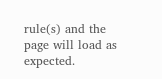rule(s) and the page will load as expected.